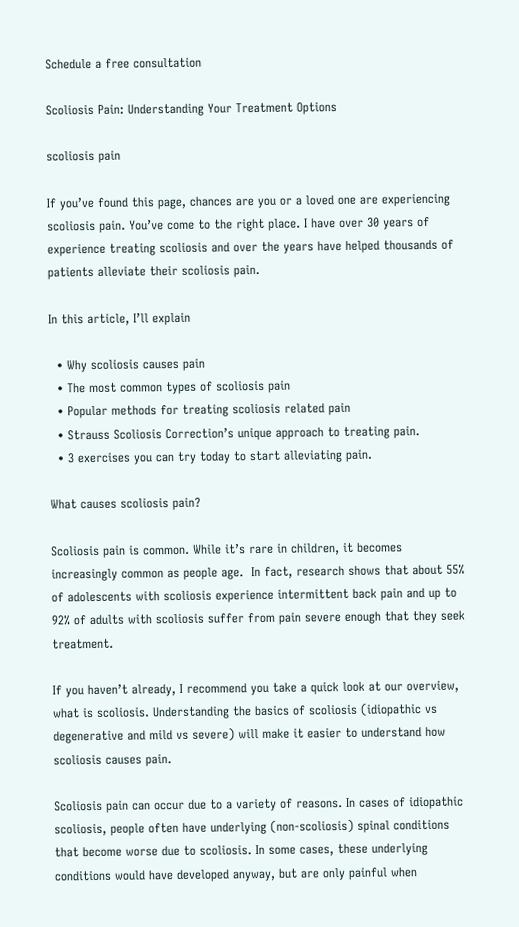Schedule a free consultation

Scoliosis Pain: Understanding Your Treatment Options

scoliosis pain

If you’ve found this page, chances are you or a loved one are experiencing scoliosis pain. You’ve come to the right place. I have over 30 years of experience treating scoliosis and over the years have helped thousands of patients alleviate their scoliosis pain.

In this article, I’ll explain

  • Why scoliosis causes pain
  • The most common types of scoliosis pain
  • Popular methods for treating scoliosis related pain
  • Strauss Scoliosis Correction’s unique approach to treating pain.
  • 3 exercises you can try today to start alleviating pain.

What causes scoliosis pain?

Scoliosis pain is common. While it’s rare in children, it becomes increasingly common as people age.  In fact, research shows that about 55% of adolescents with scoliosis experience intermittent back pain and up to 92% of adults with scoliosis suffer from pain severe enough that they seek treatment.

If you haven’t already, I recommend you take a quick look at our overview, what is scoliosis. Understanding the basics of scoliosis (idiopathic vs degenerative and mild vs severe) will make it easier to understand how scoliosis causes pain.

Scoliosis pain can occur due to a variety of reasons. In cases of idiopathic scoliosis, people often have underlying (non-scoliosis) spinal conditions that become worse due to scoliosis. In some cases, these underlying conditions would have developed anyway, but are only painful when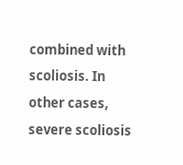combined with scoliosis. In other cases, severe scoliosis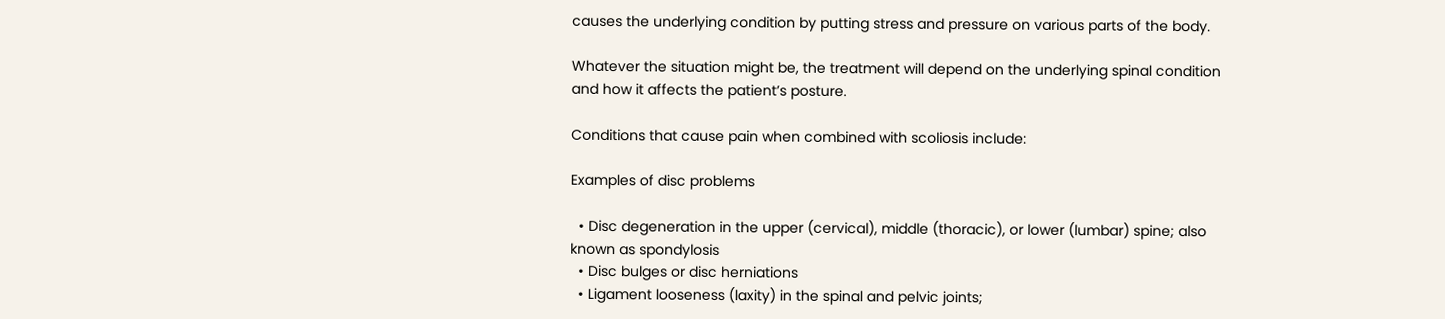causes the underlying condition by putting stress and pressure on various parts of the body.

Whatever the situation might be, the treatment will depend on the underlying spinal condition and how it affects the patient’s posture.

Conditions that cause pain when combined with scoliosis include:

Examples of disc problems

  • Disc degeneration in the upper (cervical), middle (thoracic), or lower (lumbar) spine; also known as spondylosis
  • Disc bulges or disc herniations
  • Ligament looseness (laxity) in the spinal and pelvic joints;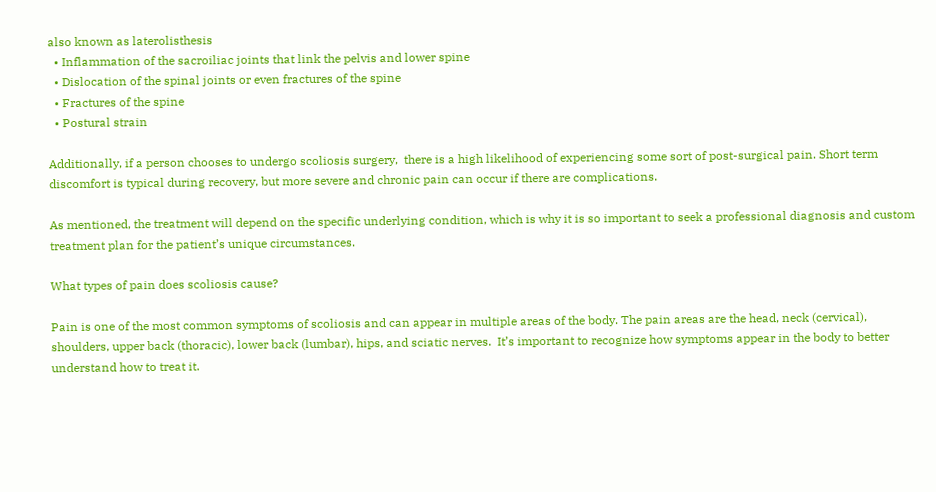also known as laterolisthesis
  • Inflammation of the sacroiliac joints that link the pelvis and lower spine
  • Dislocation of the spinal joints or even fractures of the spine
  • Fractures of the spine
  • Postural strain

Additionally, if a person chooses to undergo scoliosis surgery,  there is a high likelihood of experiencing some sort of post-surgical pain. Short term discomfort is typical during recovery, but more severe and chronic pain can occur if there are complications.

As mentioned, the treatment will depend on the specific underlying condition, which is why it is so important to seek a professional diagnosis and custom treatment plan for the patient’s unique circumstances.

What types of pain does scoliosis cause?

Pain is one of the most common symptoms of scoliosis and can appear in multiple areas of the body. The pain areas are the head, neck (cervical), shoulders, upper back (thoracic), lower back (lumbar), hips, and sciatic nerves.  It’s important to recognize how symptoms appear in the body to better understand how to treat it.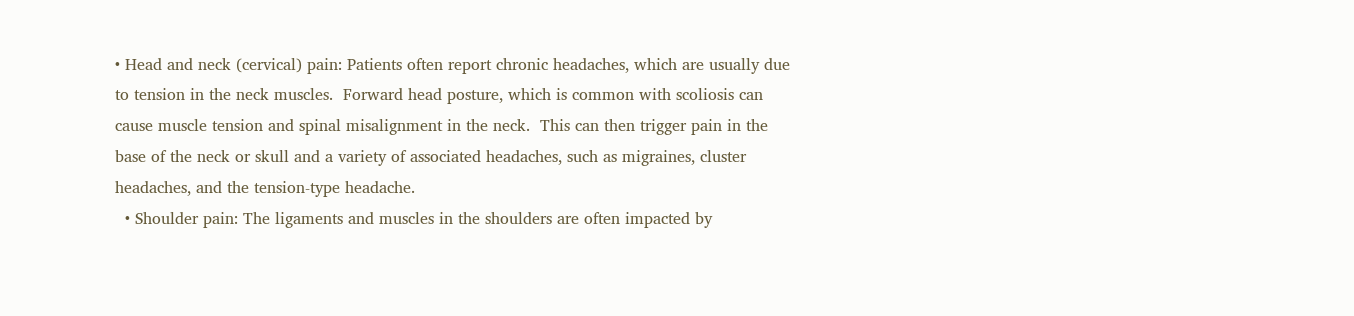• Head and neck (cervical) pain: Patients often report chronic headaches, which are usually due to tension in the neck muscles.  Forward head posture, which is common with scoliosis can cause muscle tension and spinal misalignment in the neck.  This can then trigger pain in the base of the neck or skull and a variety of associated headaches, such as migraines, cluster headaches, and the tension-type headache.
  • Shoulder pain: The ligaments and muscles in the shoulders are often impacted by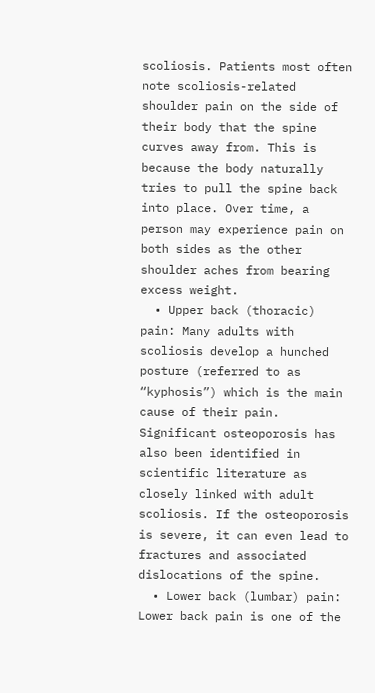scoliosis. Patients most often note scoliosis-related shoulder pain on the side of their body that the spine curves away from. This is because the body naturally tries to pull the spine back into place. Over time, a person may experience pain on both sides as the other shoulder aches from bearing excess weight.
  • Upper back (thoracic) pain: Many adults with scoliosis develop a hunched posture (referred to as “kyphosis”) which is the main cause of their pain. Significant osteoporosis has also been identified in scientific literature as closely linked with adult scoliosis. If the osteoporosis is severe, it can even lead to fractures and associated dislocations of the spine.
  • Lower back (lumbar) pain: Lower back pain is one of the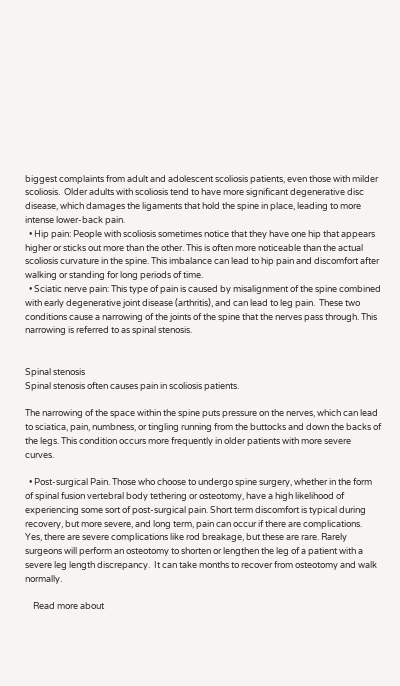biggest complaints from adult and adolescent scoliosis patients, even those with milder scoliosis.  Older adults with scoliosis tend to have more significant degenerative disc disease, which damages the ligaments that hold the spine in place, leading to more intense lower-back pain.
  • Hip pain: People with scoliosis sometimes notice that they have one hip that appears higher or sticks out more than the other. This is often more noticeable than the actual scoliosis curvature in the spine. This imbalance can lead to hip pain and discomfort after walking or standing for long periods of time.
  • Sciatic nerve pain: This type of pain is caused by misalignment of the spine combined with early degenerative joint disease (arthritis), and can lead to leg pain.  These two conditions cause a narrowing of the joints of the spine that the nerves pass through. This narrowing is referred to as spinal stenosis.


Spinal stenosis
Spinal stenosis often causes pain in scoliosis patients.

The narrowing of the space within the spine puts pressure on the nerves, which can lead to sciatica, pain, numbness, or tingling running from the buttocks and down the backs of the legs. This condition occurs more frequently in older patients with more severe curves.

  • Post-surgical Pain. Those who choose to undergo spine surgery, whether in the form of spinal fusion vertebral body tethering or osteotomy, have a high likelihood of experiencing some sort of post-surgical pain. Short term discomfort is typical during recovery, but more severe, and long term, pain can occur if there are complications.  Yes, there are severe complications like rod breakage, but these are rare. Rarely surgeons will perform an osteotomy to shorten or lengthen the leg of a patient with a severe leg length discrepancy.  It can take months to recover from osteotomy and walk normally.

    Read more about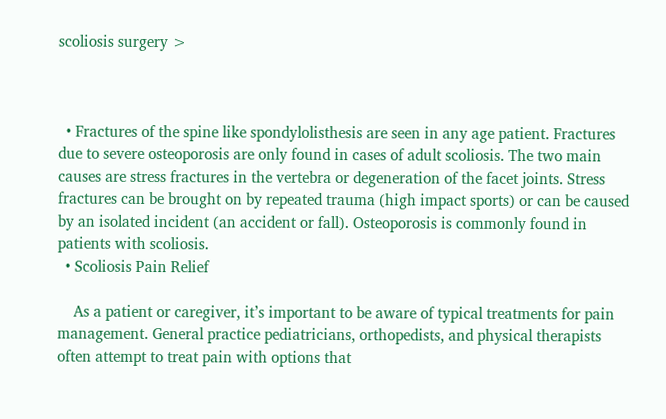scoliosis surgery >



  • Fractures of the spine like spondylolisthesis are seen in any age patient. Fractures due to severe osteoporosis are only found in cases of adult scoliosis. The two main causes are stress fractures in the vertebra or degeneration of the facet joints. Stress fractures can be brought on by repeated trauma (high impact sports) or can be caused by an isolated incident (an accident or fall). Osteoporosis is commonly found in patients with scoliosis.
  • Scoliosis Pain Relief

    As a patient or caregiver, it’s important to be aware of typical treatments for pain management. General practice pediatricians, orthopedists, and physical therapists often attempt to treat pain with options that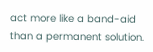act more like a band-aid than a permanent solution.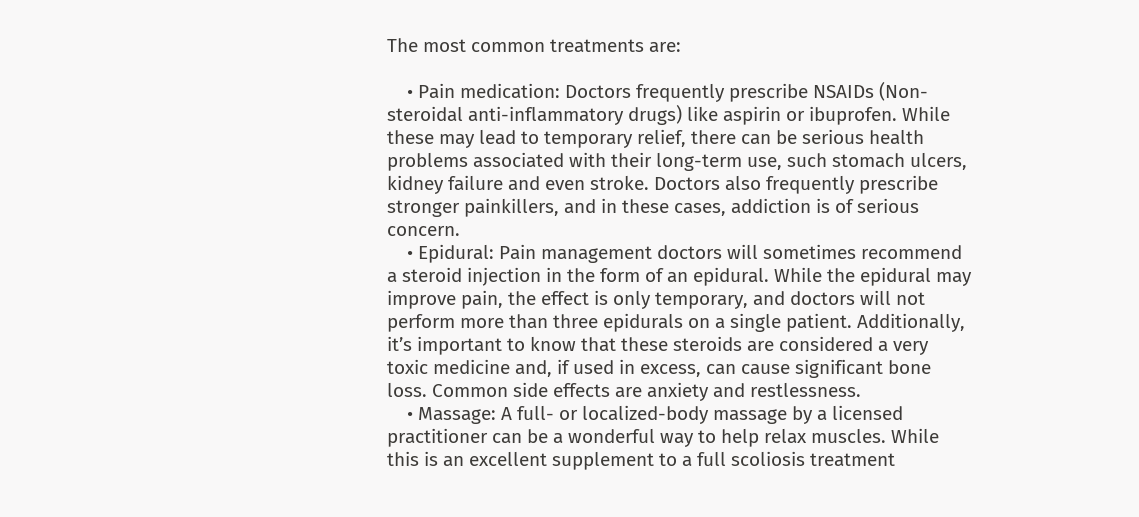The most common treatments are:

    • Pain medication: Doctors frequently prescribe NSAIDs (Non-steroidal anti-inflammatory drugs) like aspirin or ibuprofen. While these may lead to temporary relief, there can be serious health problems associated with their long-term use, such stomach ulcers, kidney failure and even stroke. Doctors also frequently prescribe stronger painkillers, and in these cases, addiction is of serious concern.
    • Epidural: Pain management doctors will sometimes recommend a steroid injection in the form of an epidural. While the epidural may improve pain, the effect is only temporary, and doctors will not perform more than three epidurals on a single patient. Additionally, it’s important to know that these steroids are considered a very toxic medicine and, if used in excess, can cause significant bone loss. Common side effects are anxiety and restlessness.
    • Massage: A full- or localized-body massage by a licensed practitioner can be a wonderful way to help relax muscles. While this is an excellent supplement to a full scoliosis treatment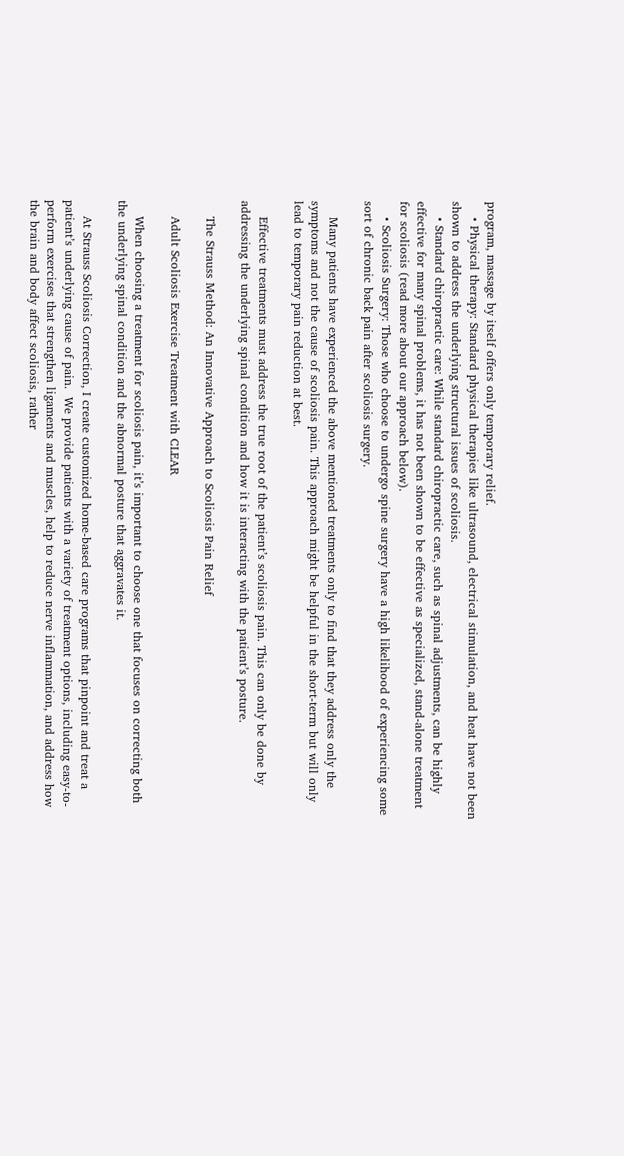program, massage by itself offers only temporary relief.
    • Physical therapy: Standard physical therapies like ultrasound, electrical stimulation, and heat have not been shown to address the underlying structural issues of scoliosis.
    • Standard chiropractic care: While standard chiropractic care, such as spinal adjustments, can be highly effective for many spinal problems, it has not been shown to be effective as specialized, stand-alone treatment for scoliosis (read more about our approach below).
    • Scoliosis Surgery: Those who choose to undergo spine surgery have a high likelihood of experiencing some sort of chronic back pain after scoliosis surgery.

    Many patients have experienced the above mentioned treatments only to find that they address only the symptoms and not the cause of scoliosis pain. This approach might be helpful in the short-term but will only lead to temporary pain reduction at best.

    Effective treatments must address the true root of the patient’s scoliosis pain. This can only be done by addressing the underlying spinal condition and how it is interacting with the patient’s posture.

    The Strauss Method: An Innovative Approach to Scoliosis Pain Relief

    Adult Scoliosis Exercise Treatment with CLEAR

    When choosing a treatment for scoliosis pain, it’s important to choose one that focuses on correcting both the underlying spinal condition and the abnormal posture that aggravates it.

    At Strauss Scoliosis Correction, I create customized home-based care programs that pinpoint and treat a patient’s underlying cause of pain.  We provide patients with a variety of treatment options, including easy-to-perform exercises that strengthen ligaments and muscles, help to reduce nerve inflammation, and address how the brain and body affect scoliosis, rather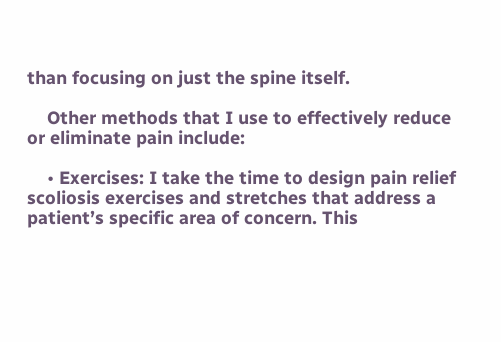than focusing on just the spine itself.

    Other methods that I use to effectively reduce or eliminate pain include:

    • Exercises: I take the time to design pain relief scoliosis exercises and stretches that address a patient’s specific area of concern. This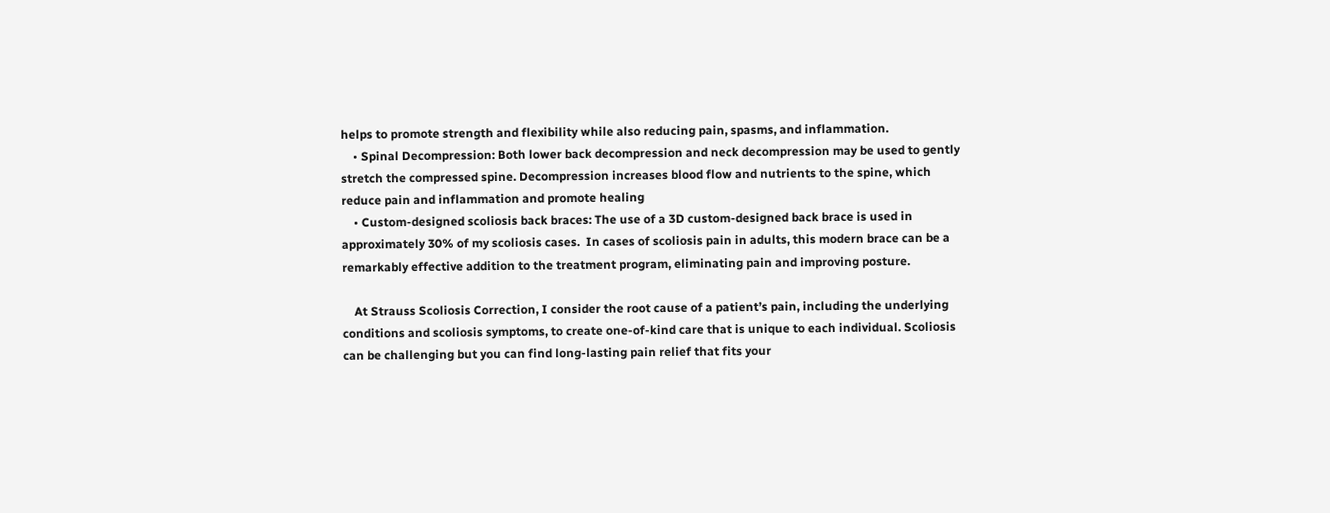helps to promote strength and flexibility while also reducing pain, spasms, and inflammation.
    • Spinal Decompression: Both lower back decompression and neck decompression may be used to gently stretch the compressed spine. Decompression increases blood flow and nutrients to the spine, which reduce pain and inflammation and promote healing
    • Custom-designed scoliosis back braces: The use of a 3D custom-designed back brace is used in approximately 30% of my scoliosis cases.  In cases of scoliosis pain in adults, this modern brace can be a remarkably effective addition to the treatment program, eliminating pain and improving posture.

    At Strauss Scoliosis Correction, I consider the root cause of a patient’s pain, including the underlying conditions and scoliosis symptoms, to create one-of-kind care that is unique to each individual. Scoliosis can be challenging but you can find long-lasting pain relief that fits your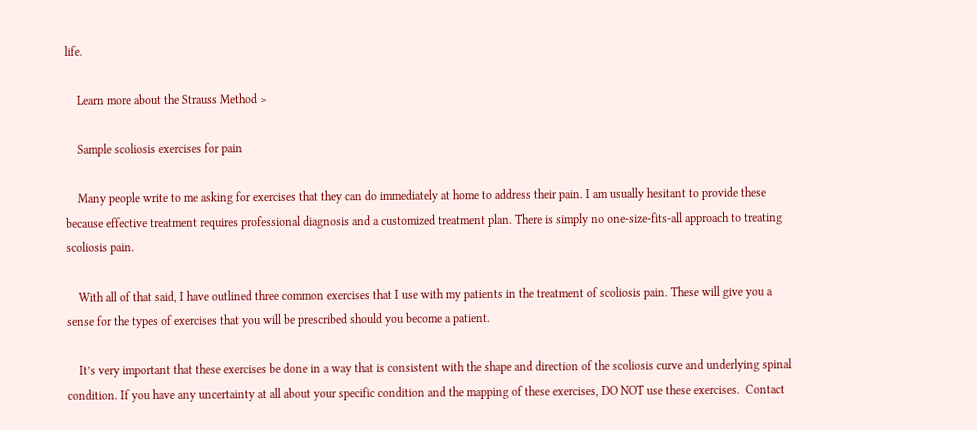life.

    Learn more about the Strauss Method >

    Sample scoliosis exercises for pain

    Many people write to me asking for exercises that they can do immediately at home to address their pain. I am usually hesitant to provide these because effective treatment requires professional diagnosis and a customized treatment plan. There is simply no one-size-fits-all approach to treating scoliosis pain.

    With all of that said, I have outlined three common exercises that I use with my patients in the treatment of scoliosis pain. These will give you a sense for the types of exercises that you will be prescribed should you become a patient.

    It’s very important that these exercises be done in a way that is consistent with the shape and direction of the scoliosis curve and underlying spinal condition. If you have any uncertainty at all about your specific condition and the mapping of these exercises, DO NOT use these exercises.  Contact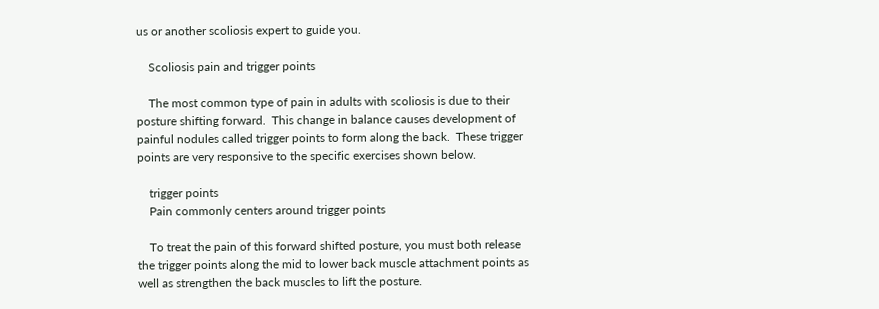us or another scoliosis expert to guide you.

    Scoliosis pain and trigger points

    The most common type of pain in adults with scoliosis is due to their posture shifting forward.  This change in balance causes development of painful nodules called trigger points to form along the back.  These trigger points are very responsive to the specific exercises shown below.

    trigger points
    Pain commonly centers around trigger points

    To treat the pain of this forward shifted posture, you must both release the trigger points along the mid to lower back muscle attachment points as well as strengthen the back muscles to lift the posture.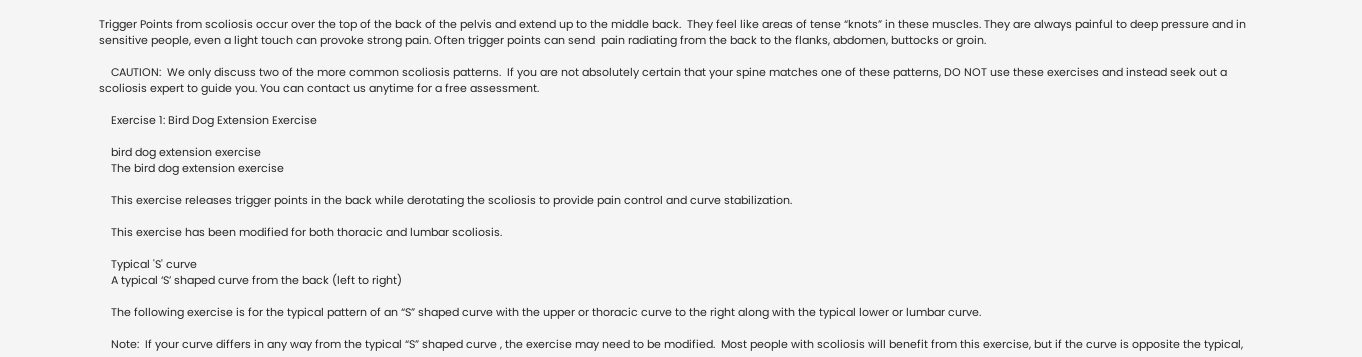Trigger Points from scoliosis occur over the top of the back of the pelvis and extend up to the middle back.  They feel like areas of tense “knots” in these muscles. They are always painful to deep pressure and in sensitive people, even a light touch can provoke strong pain. Often trigger points can send  pain radiating from the back to the flanks, abdomen, buttocks or groin.

    CAUTION:  We only discuss two of the more common scoliosis patterns.  If you are not absolutely certain that your spine matches one of these patterns, DO NOT use these exercises and instead seek out a scoliosis expert to guide you. You can contact us anytime for a free assessment.

    Exercise 1: Bird Dog Extension Exercise

    bird dog extension exercise
    The bird dog extension exercise

    This exercise releases trigger points in the back while derotating the scoliosis to provide pain control and curve stabilization.

    This exercise has been modified for both thoracic and lumbar scoliosis.

    Typical 'S' curve
    A typical ‘S’ shaped curve from the back (left to right)

    The following exercise is for the typical pattern of an “S” shaped curve with the upper or thoracic curve to the right along with the typical lower or lumbar curve.

    Note:  If your curve differs in any way from the typical “S” shaped curve , the exercise may need to be modified.  Most people with scoliosis will benefit from this exercise, but if the curve is opposite the typical,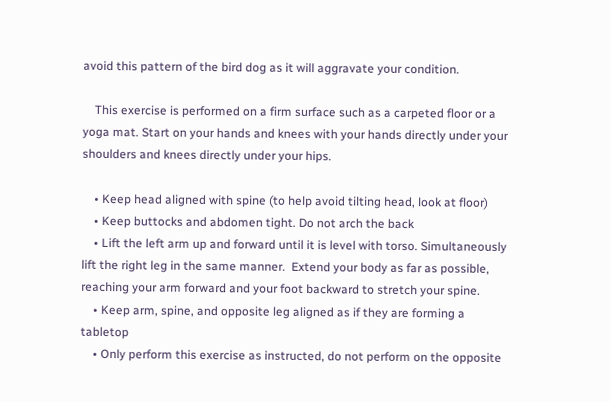avoid this pattern of the bird dog as it will aggravate your condition.

    This exercise is performed on a firm surface such as a carpeted floor or a yoga mat. Start on your hands and knees with your hands directly under your shoulders and knees directly under your hips.

    • Keep head aligned with spine (to help avoid tilting head, look at floor)
    • Keep buttocks and abdomen tight. Do not arch the back
    • Lift the left arm up and forward until it is level with torso. Simultaneously lift the right leg in the same manner.  Extend your body as far as possible, reaching your arm forward and your foot backward to stretch your spine.
    • Keep arm, spine, and opposite leg aligned as if they are forming a tabletop
    • Only perform this exercise as instructed, do not perform on the opposite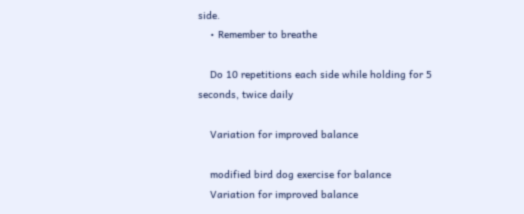side.
    • Remember to breathe

    Do 10 repetitions each side while holding for 5 seconds, twice daily

    Variation for improved balance

    modified bird dog exercise for balance
    Variation for improved balance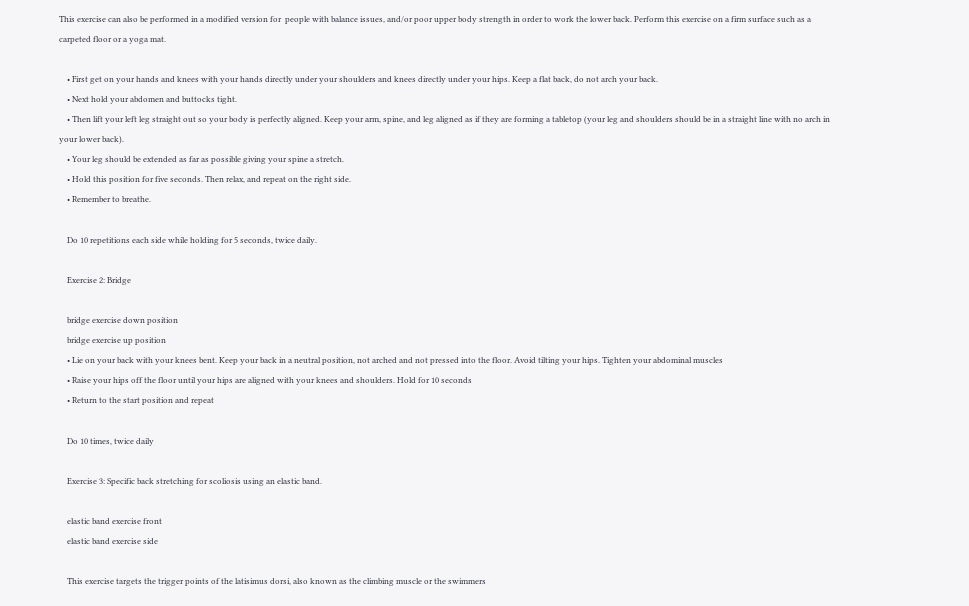This exercise can also be performed in a modified version for  people with balance issues, and/or poor upper body strength in order to work the lower back. Perform this exercise on a firm surface such as a carpeted floor or a yoga mat.

    • First get on your hands and knees with your hands directly under your shoulders and knees directly under your hips. Keep a flat back, do not arch your back.
    • Next hold your abdomen and buttocks tight.
    • Then lift your left leg straight out so your body is perfectly aligned. Keep your arm, spine, and leg aligned as if they are forming a tabletop (your leg and shoulders should be in a straight line with no arch in your lower back).
    • Your leg should be extended as far as possible giving your spine a stretch.
    • Hold this position for five seconds. Then relax, and repeat on the right side.
    • Remember to breathe.

    Do 10 repetitions each side while holding for 5 seconds, twice daily.

    Exercise 2: Bridge

    bridge exercise down position
    bridge exercise up position
    • Lie on your back with your knees bent. Keep your back in a neutral position, not arched and not pressed into the floor. Avoid tilting your hips. Tighten your abdominal muscles
    • Raise your hips off the floor until your hips are aligned with your knees and shoulders. Hold for 10 seconds
    • Return to the start position and repeat

    Do 10 times, twice daily

    Exercise 3: Specific back stretching for scoliosis using an elastic band.

    elastic band exercise front
    elastic band exercise side

    This exercise targets the trigger points of the latisimus dorsi, also known as the climbing muscle or the swimmers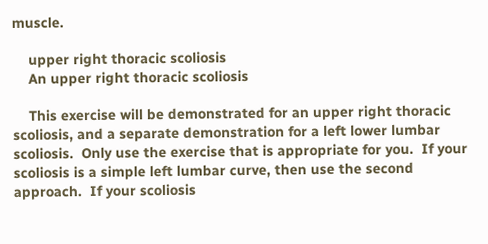muscle.

    upper right thoracic scoliosis
    An upper right thoracic scoliosis

    This exercise will be demonstrated for an upper right thoracic scoliosis, and a separate demonstration for a left lower lumbar scoliosis.  Only use the exercise that is appropriate for you.  If your scoliosis is a simple left lumbar curve, then use the second approach.  If your scoliosis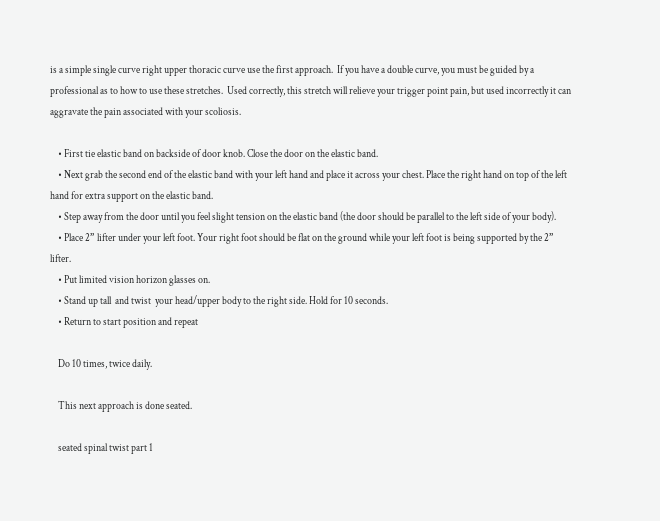is a simple single curve right upper thoracic curve use the first approach.  If you have a double curve, you must be guided by a professional as to how to use these stretches.  Used correctly, this stretch will relieve your trigger point pain, but used incorrectly it can aggravate the pain associated with your scoliosis.

    • First tie elastic band on backside of door knob. Close the door on the elastic band.
    • Next grab the second end of the elastic band with your left hand and place it across your chest. Place the right hand on top of the left hand for extra support on the elastic band.
    • Step away from the door until you feel slight tension on the elastic band (the door should be parallel to the left side of your body).
    • Place 2” lifter under your left foot. Your right foot should be flat on the ground while your left foot is being supported by the 2” lifter.
    • Put limited vision horizon glasses on.
    • Stand up tall  and twist  your head/upper body to the right side. Hold for 10 seconds.
    • Return to start position and repeat

    Do 10 times, twice daily.

    This next approach is done seated.

    seated spinal twist part 1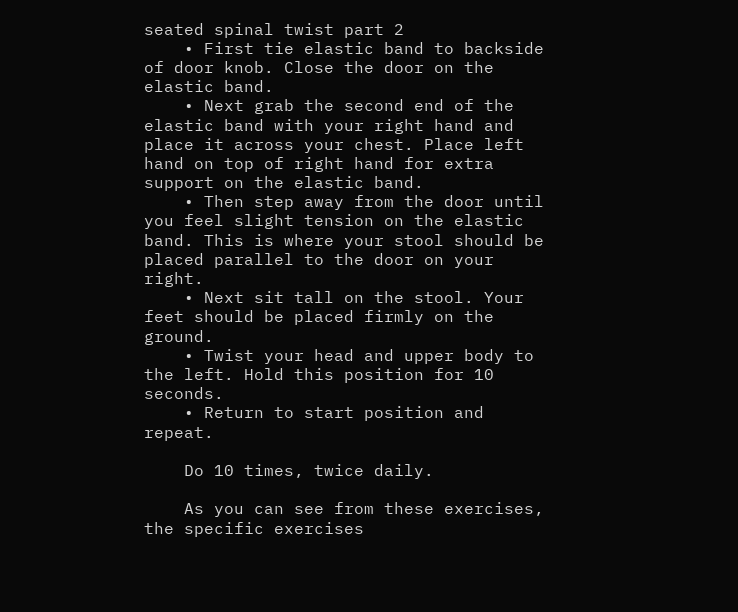seated spinal twist part 2
    • First tie elastic band to backside of door knob. Close the door on the elastic band.
    • Next grab the second end of the elastic band with your right hand and place it across your chest. Place left hand on top of right hand for extra support on the elastic band.
    • Then step away from the door until you feel slight tension on the elastic band. This is where your stool should be placed parallel to the door on your right.
    • Next sit tall on the stool. Your feet should be placed firmly on the ground.
    • Twist your head and upper body to the left. Hold this position for 10 seconds.
    • Return to start position and repeat.

    Do 10 times, twice daily.

    As you can see from these exercises, the specific exercises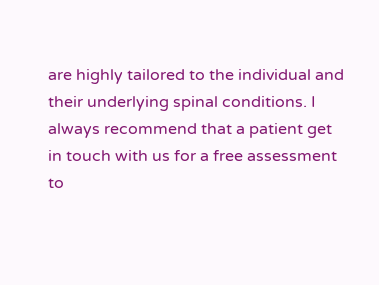are highly tailored to the individual and their underlying spinal conditions. I always recommend that a patient get in touch with us for a free assessment to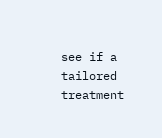see if a tailored treatment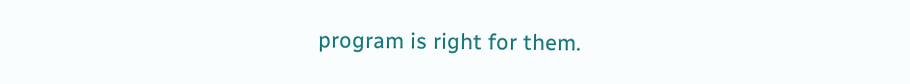program is right for them.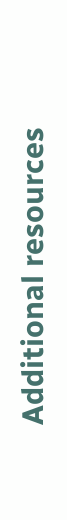Additional resources